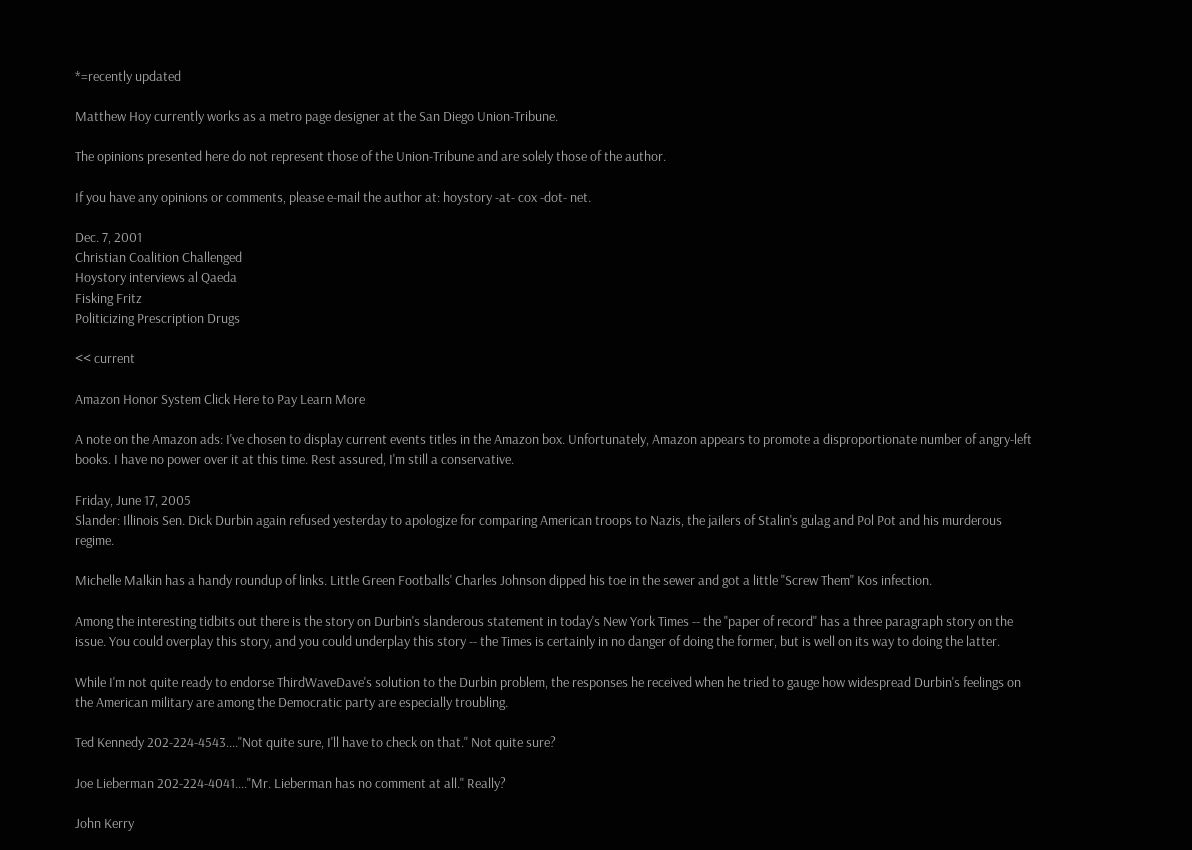*=recently updated

Matthew Hoy currently works as a metro page designer at the San Diego Union-Tribune.

The opinions presented here do not represent those of the Union-Tribune and are solely those of the author.

If you have any opinions or comments, please e-mail the author at: hoystory -at- cox -dot- net.

Dec. 7, 2001
Christian Coalition Challenged
Hoystory interviews al Qaeda
Fisking Fritz
Politicizing Prescription Drugs

<< current

Amazon Honor System Click Here to Pay Learn More

A note on the Amazon ads: I've chosen to display current events titles in the Amazon box. Unfortunately, Amazon appears to promote a disproportionate number of angry-left books. I have no power over it at this time. Rest assured, I'm still a conservative.

Friday, June 17, 2005
Slander: Illinois Sen. Dick Durbin again refused yesterday to apologize for comparing American troops to Nazis, the jailers of Stalin's gulag and Pol Pot and his murderous regime.

Michelle Malkin has a handy roundup of links. Little Green Footballs' Charles Johnson dipped his toe in the sewer and got a little "Screw Them" Kos infection.

Among the interesting tidbits out there is the story on Durbin's slanderous statement in today's New York Times -- the "paper of record" has a three paragraph story on the issue. You could overplay this story, and you could underplay this story -- the Times is certainly in no danger of doing the former, but is well on its way to doing the latter.

While I'm not quite ready to endorse ThirdWaveDave's solution to the Durbin problem, the responses he received when he tried to gauge how widespread Durbin's feelings on the American military are among the Democratic party are especially troubling.

Ted Kennedy 202-224-4543...."Not quite sure, I'll have to check on that." Not quite sure?

Joe Lieberman 202-224-4041...."Mr. Lieberman has no comment at all." Really?

John Kerry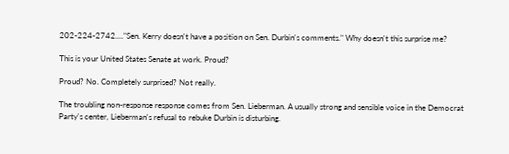202-224-2742...."Sen. Kerry doesn't have a position on Sen. Durbin's comments." Why doesn't this surprise me?

This is your United States Senate at work. Proud?

Proud? No. Completely surprised? Not really.

The troubling non-response response comes from Sen. Lieberman. A usually strong and sensible voice in the Democrat Party's center, Lieberman's refusal to rebuke Durbin is disturbing.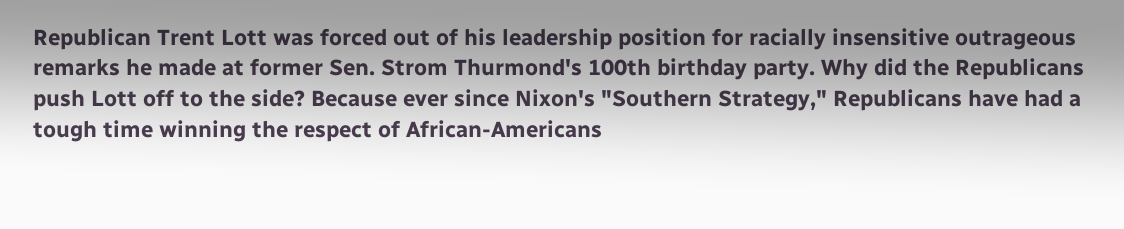Republican Trent Lott was forced out of his leadership position for racially insensitive outrageous remarks he made at former Sen. Strom Thurmond's 100th birthday party. Why did the Republicans push Lott off to the side? Because ever since Nixon's "Southern Strategy," Republicans have had a tough time winning the respect of African-Americans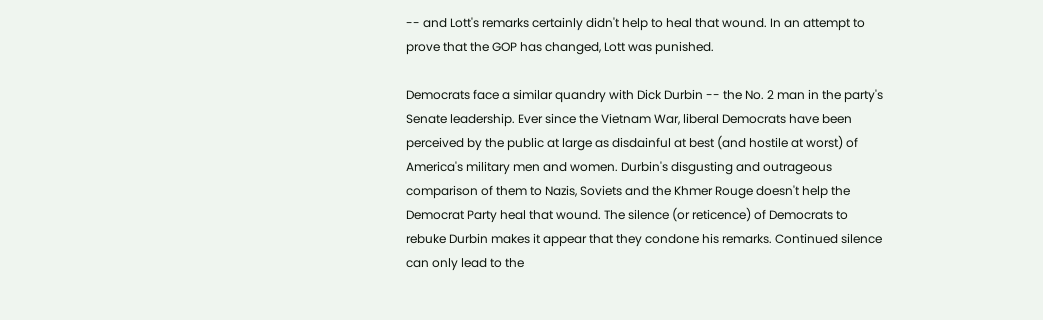-- and Lott's remarks certainly didn't help to heal that wound. In an attempt to prove that the GOP has changed, Lott was punished.

Democrats face a similar quandry with Dick Durbin -- the No. 2 man in the party's Senate leadership. Ever since the Vietnam War, liberal Democrats have been perceived by the public at large as disdainful at best (and hostile at worst) of America's military men and women. Durbin's disgusting and outrageous comparison of them to Nazis, Soviets and the Khmer Rouge doesn't help the Democrat Party heal that wound. The silence (or reticence) of Democrats to rebuke Durbin makes it appear that they condone his remarks. Continued silence can only lead to the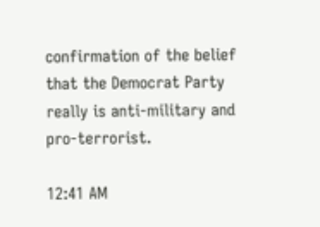confirmation of the belief that the Democrat Party really is anti-military and pro-terrorist.

12:41 AM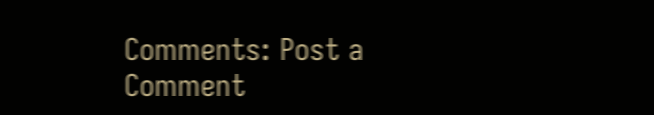Comments: Post a Comment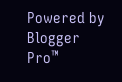Powered by Blogger Pro™